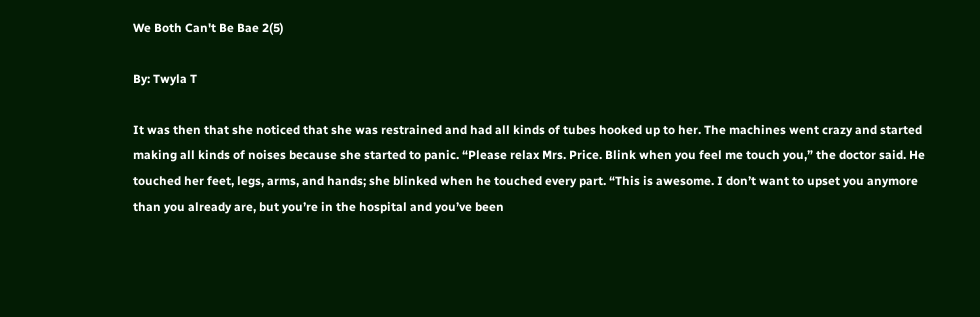We Both Can't Be Bae 2(5)

By: Twyla T

It was then that she noticed that she was restrained and had all kinds of tubes hooked up to her. The machines went crazy and started making all kinds of noises because she started to panic. “Please relax Mrs. Price. Blink when you feel me touch you,” the doctor said. He touched her feet, legs, arms, and hands; she blinked when he touched every part. “This is awesome. I don’t want to upset you anymore than you already are, but you’re in the hospital and you’ve been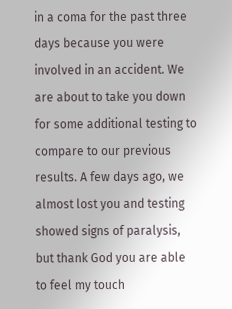in a coma for the past three days because you were involved in an accident. We are about to take you down for some additional testing to compare to our previous results. A few days ago, we almost lost you and testing showed signs of paralysis, but thank God you are able to feel my touch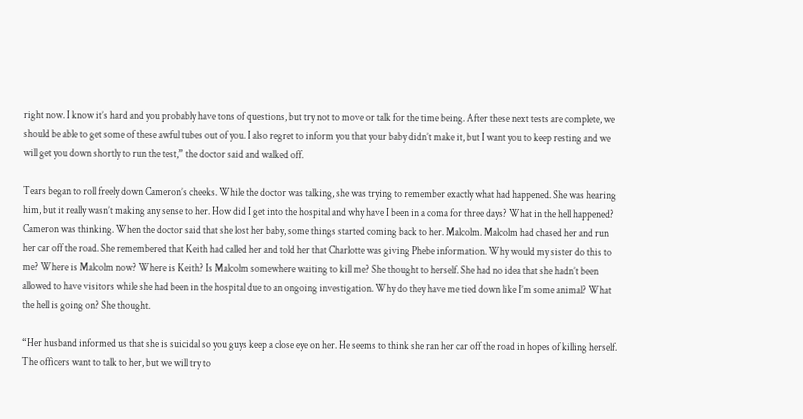right now. I know it’s hard and you probably have tons of questions, but try not to move or talk for the time being. After these next tests are complete, we should be able to get some of these awful tubes out of you. I also regret to inform you that your baby didn’t make it, but I want you to keep resting and we will get you down shortly to run the test,” the doctor said and walked off.

Tears began to roll freely down Cameron’s cheeks. While the doctor was talking, she was trying to remember exactly what had happened. She was hearing him, but it really wasn’t making any sense to her. How did I get into the hospital and why have I been in a coma for three days? What in the hell happened? Cameron was thinking. When the doctor said that she lost her baby, some things started coming back to her. Malcolm. Malcolm had chased her and run her car off the road. She remembered that Keith had called her and told her that Charlotte was giving Phebe information. Why would my sister do this to me? Where is Malcolm now? Where is Keith? Is Malcolm somewhere waiting to kill me? She thought to herself. She had no idea that she hadn’t been allowed to have visitors while she had been in the hospital due to an ongoing investigation. Why do they have me tied down like I’m some animal? What the hell is going on? She thought.

“Her husband informed us that she is suicidal so you guys keep a close eye on her. He seems to think she ran her car off the road in hopes of killing herself. The officers want to talk to her, but we will try to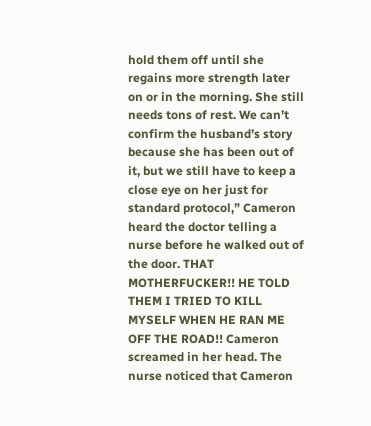hold them off until she regains more strength later on or in the morning. She still needs tons of rest. We can’t confirm the husband’s story because she has been out of it, but we still have to keep a close eye on her just for standard protocol,” Cameron heard the doctor telling a nurse before he walked out of the door. THAT MOTHERFUCKER!! HE TOLD THEM I TRIED TO KILL MYSELF WHEN HE RAN ME OFF THE ROAD!! Cameron screamed in her head. The nurse noticed that Cameron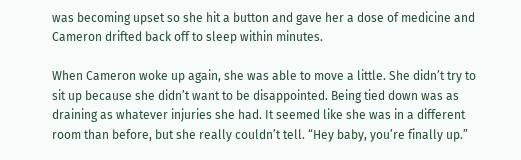was becoming upset so she hit a button and gave her a dose of medicine and Cameron drifted back off to sleep within minutes.

When Cameron woke up again, she was able to move a little. She didn’t try to sit up because she didn’t want to be disappointed. Being tied down was as draining as whatever injuries she had. It seemed like she was in a different room than before, but she really couldn’t tell. “Hey baby, you’re finally up.”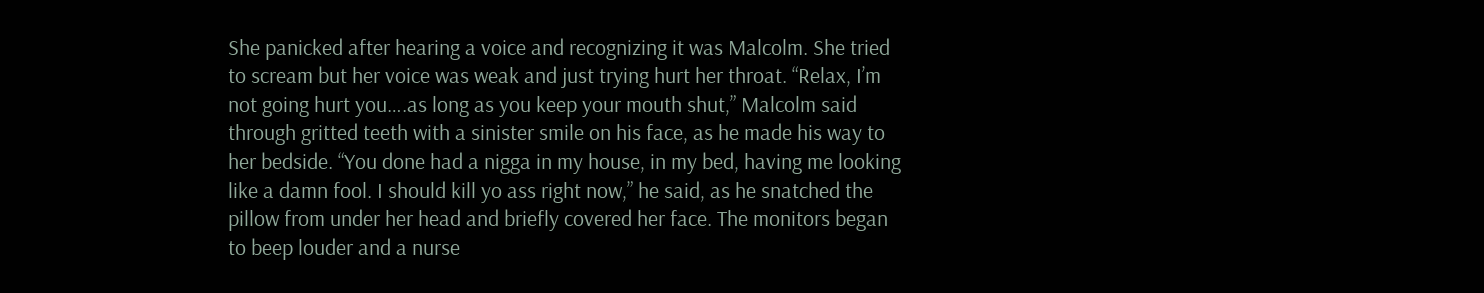She panicked after hearing a voice and recognizing it was Malcolm. She tried to scream but her voice was weak and just trying hurt her throat. “Relax, I’m not going hurt you….as long as you keep your mouth shut,” Malcolm said through gritted teeth with a sinister smile on his face, as he made his way to her bedside. “You done had a nigga in my house, in my bed, having me looking like a damn fool. I should kill yo ass right now,” he said, as he snatched the pillow from under her head and briefly covered her face. The monitors began to beep louder and a nurse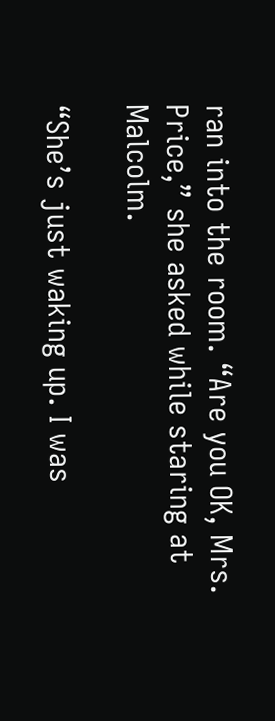ran into the room. “Are you OK, Mrs. Price,” she asked while staring at Malcolm.

“She’s just waking up. I was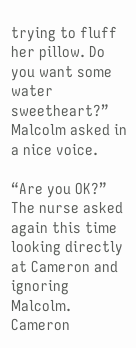trying to fluff her pillow. Do you want some water sweetheart?” Malcolm asked in a nice voice.

“Are you OK?” The nurse asked again this time looking directly at Cameron and ignoring Malcolm. Cameron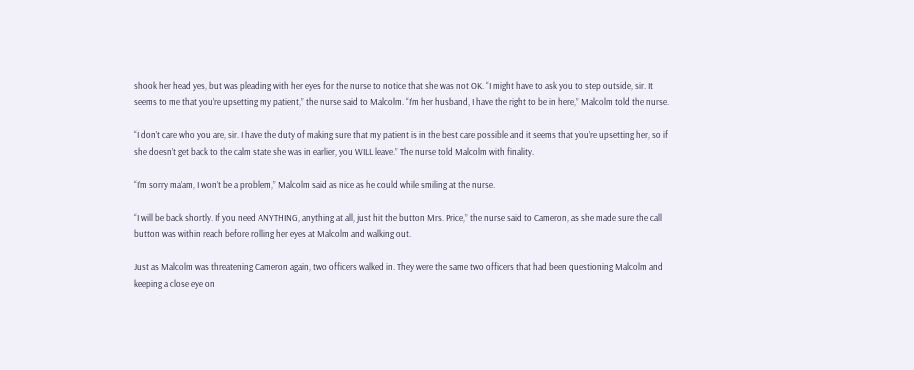shook her head yes, but was pleading with her eyes for the nurse to notice that she was not OK. “I might have to ask you to step outside, sir. It seems to me that you’re upsetting my patient,” the nurse said to Malcolm. “I’m her husband, I have the right to be in here,” Malcolm told the nurse.

“I don’t care who you are, sir. I have the duty of making sure that my patient is in the best care possible and it seems that you’re upsetting her, so if she doesn’t get back to the calm state she was in earlier, you WILL leave.” The nurse told Malcolm with finality.

“I’m sorry ma’am, I won’t be a problem,” Malcolm said as nice as he could while smiling at the nurse.

“I will be back shortly. If you need ANYTHING, anything at all, just hit the button Mrs. Price,” the nurse said to Cameron, as she made sure the call button was within reach before rolling her eyes at Malcolm and walking out.

Just as Malcolm was threatening Cameron again, two officers walked in. They were the same two officers that had been questioning Malcolm and keeping a close eye on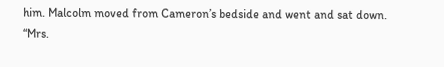him. Malcolm moved from Cameron’s bedside and went and sat down. “Mrs.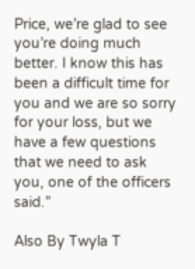Price, we’re glad to see you’re doing much better. I know this has been a difficult time for you and we are so sorry for your loss, but we have a few questions that we need to ask you, one of the officers said.”

Also By Twyla T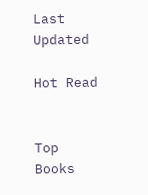Last Updated

Hot Read


Top Books